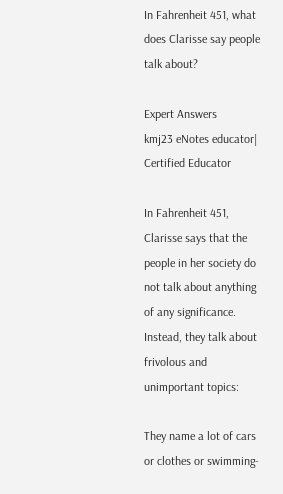In Fahrenheit 451, what does Clarisse say people talk about?

Expert Answers
kmj23 eNotes educator| Certified Educator

In Fahrenheit 451, Clarisse says that the people in her society do not talk about anything of any significance. Instead, they talk about frivolous and unimportant topics:

They name a lot of cars or clothes or swimming-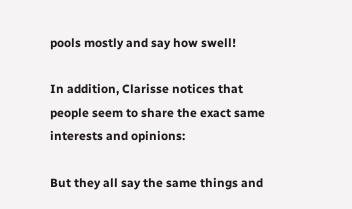pools mostly and say how swell!

In addition, Clarisse notices that people seem to share the exact same interests and opinions:

But they all say the same things and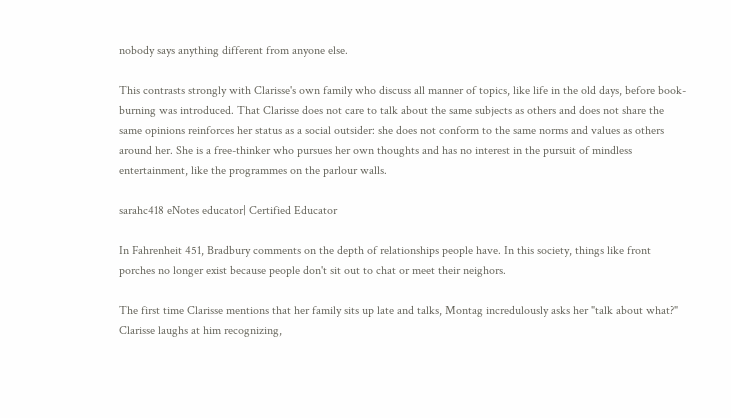nobody says anything different from anyone else.

This contrasts strongly with Clarisse's own family who discuss all manner of topics, like life in the old days, before book-burning was introduced. That Clarisse does not care to talk about the same subjects as others and does not share the same opinions reinforces her status as a social outsider: she does not conform to the same norms and values as others around her. She is a free-thinker who pursues her own thoughts and has no interest in the pursuit of mindless entertainment, like the programmes on the parlour walls.

sarahc418 eNotes educator| Certified Educator

In Fahrenheit 451, Bradbury comments on the depth of relationships people have. In this society, things like front porches no longer exist because people don't sit out to chat or meet their neighors.

The first time Clarisse mentions that her family sits up late and talks, Montag incredulously asks her "talk about what?" Clarisse laughs at him recognizing,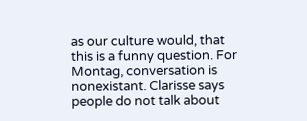as our culture would, that this is a funny question. For Montag, conversation is nonexistant. Clarisse says people do not talk about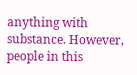anything with substance. However, people in this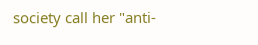society call her "anti-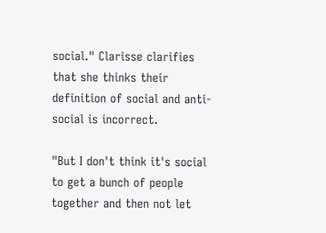social." Clarisse clarifies that she thinks their definition of social and anti-social is incorrect.

"But I don't think it's social to get a bunch of people together and then not let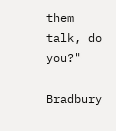them talk, do you?"

Bradbury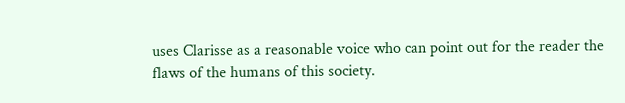uses Clarisse as a reasonable voice who can point out for the reader the flaws of the humans of this society.